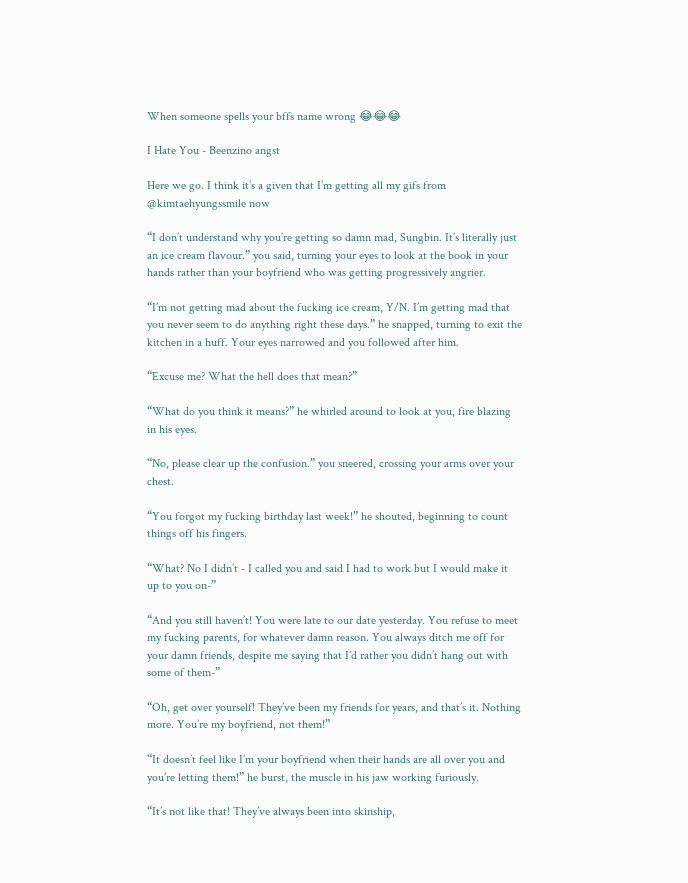When someone spells your bffs name wrong 😂😂😂

I Hate You - Beenzino angst

Here we go. I think it’s a given that I’m getting all my gifs from @kimtaehyungssmile now

“I don’t understand why you’re getting so damn mad, Sungbin. It’s literally just an ice cream flavour.” you said, turning your eyes to look at the book in your hands rather than your boyfriend who was getting progressively angrier.

“I’m not getting mad about the fucking ice cream, Y/N. I’m getting mad that you never seem to do anything right these days.” he snapped, turning to exit the kitchen in a huff. Your eyes narrowed and you followed after him.

“Excuse me? What the hell does that mean?”

“What do you think it means?” he whirled around to look at you, fire blazing in his eyes.

“No, please clear up the confusion.” you sneered, crossing your arms over your chest.

“You forgot my fucking birthday last week!” he shouted, beginning to count things off his fingers.

“What? No I didn’t - I called you and said I had to work but I would make it up to you on-”

“And you still haven’t! You were late to our date yesterday. You refuse to meet my fucking parents, for whatever damn reason. You always ditch me off for your damn friends, despite me saying that I’d rather you didn’t hang out with some of them-”

“Oh, get over yourself! They’ve been my friends for years, and that’s it. Nothing more. You’re my boyfriend, not them!”

“It doesn’t feel like I’m your boyfriend when their hands are all over you and you’re letting them!” he burst, the muscle in his jaw working furiously.

“It’s not like that! They’ve always been into skinship,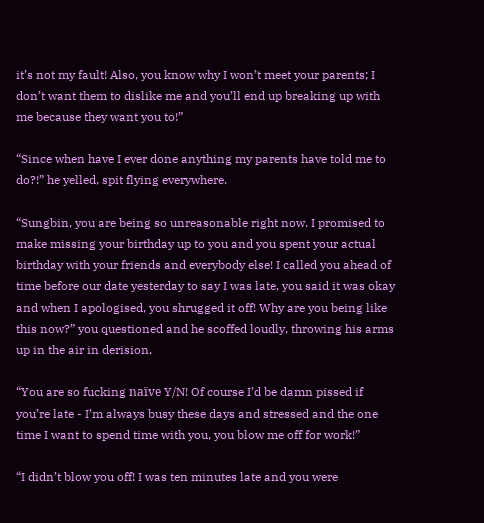it’s not my fault! Also, you know why I won’t meet your parents; I don’t want them to dislike me and you’ll end up breaking up with me because they want you to!”

“Since when have I ever done anything my parents have told me to do?!” he yelled, spit flying everywhere.

“Sungbin, you are being so unreasonable right now. I promised to make missing your birthday up to you and you spent your actual birthday with your friends and everybody else! I called you ahead of time before our date yesterday to say I was late, you said it was okay and when I apologised, you shrugged it off! Why are you being like this now?” you questioned and he scoffed loudly, throwing his arms up in the air in derision.

“You are so fucking naïve Y/N! Of course I’d be damn pissed if you’re late - I’m always busy these days and stressed and the one time I want to spend time with you, you blow me off for work!”

“I didn’t blow you off! I was ten minutes late and you were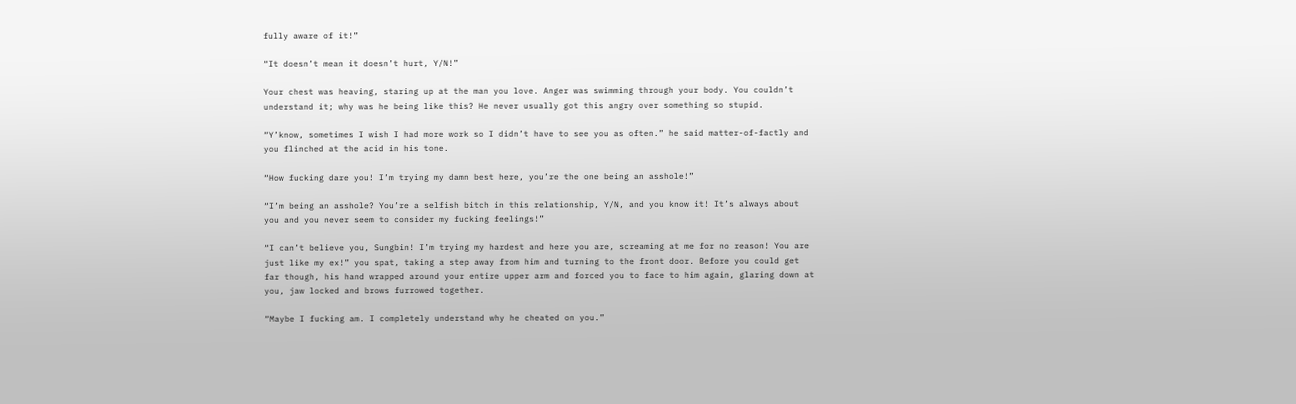fully aware of it!”

“It doesn’t mean it doesn’t hurt, Y/N!”

Your chest was heaving, staring up at the man you love. Anger was swimming through your body. You couldn’t understand it; why was he being like this? He never usually got this angry over something so stupid.

“Y’know, sometimes I wish I had more work so I didn’t have to see you as often.” he said matter-of-factly and you flinched at the acid in his tone.

“How fucking dare you! I’m trying my damn best here, you’re the one being an asshole!”

“I’m being an asshole? You’re a selfish bitch in this relationship, Y/N, and you know it! It’s always about you and you never seem to consider my fucking feelings!”

“I can’t believe you, Sungbin! I’m trying my hardest and here you are, screaming at me for no reason! You are just like my ex!” you spat, taking a step away from him and turning to the front door. Before you could get far though, his hand wrapped around your entire upper arm and forced you to face to him again, glaring down at you, jaw locked and brows furrowed together.

“Maybe I fucking am. I completely understand why he cheated on you.”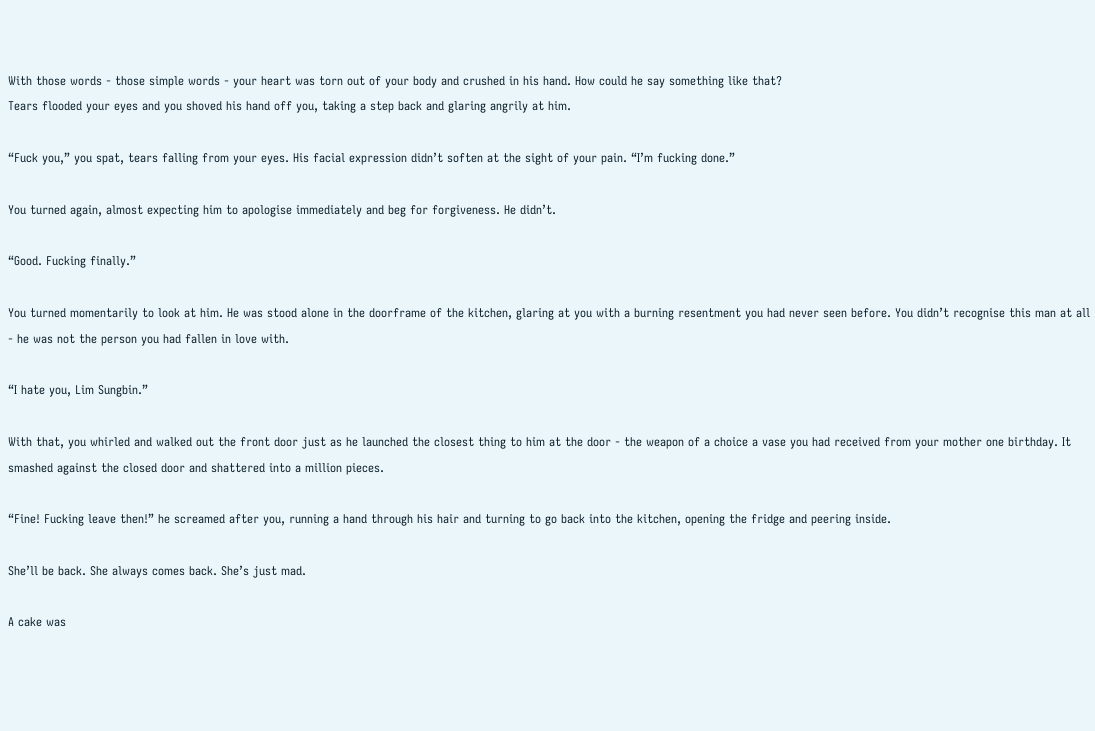With those words - those simple words - your heart was torn out of your body and crushed in his hand. How could he say something like that?
Tears flooded your eyes and you shoved his hand off you, taking a step back and glaring angrily at him.

“Fuck you,” you spat, tears falling from your eyes. His facial expression didn’t soften at the sight of your pain. “I’m fucking done.”

You turned again, almost expecting him to apologise immediately and beg for forgiveness. He didn’t.

“Good. Fucking finally.”

You turned momentarily to look at him. He was stood alone in the doorframe of the kitchen, glaring at you with a burning resentment you had never seen before. You didn’t recognise this man at all - he was not the person you had fallen in love with.

“I hate you, Lim Sungbin.”

With that, you whirled and walked out the front door just as he launched the closest thing to him at the door - the weapon of a choice a vase you had received from your mother one birthday. It smashed against the closed door and shattered into a million pieces.

“Fine! Fucking leave then!” he screamed after you, running a hand through his hair and turning to go back into the kitchen, opening the fridge and peering inside.

She’ll be back. She always comes back. She’s just mad.

A cake was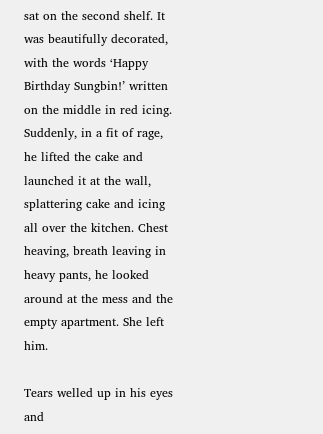sat on the second shelf. It was beautifully decorated, with the words ‘Happy Birthday Sungbin!’ written on the middle in red icing. Suddenly, in a fit of rage, he lifted the cake and launched it at the wall, splattering cake and icing all over the kitchen. Chest heaving, breath leaving in heavy pants, he looked around at the mess and the empty apartment. She left him.

Tears welled up in his eyes and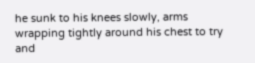he sunk to his knees slowly, arms wrapping tightly around his chest to try and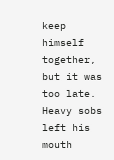keep himself together, but it was too late. Heavy sobs left his mouth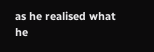as he realised what he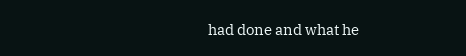had done and what he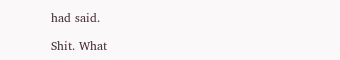had said.

Shit. What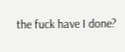the fuck have I done?